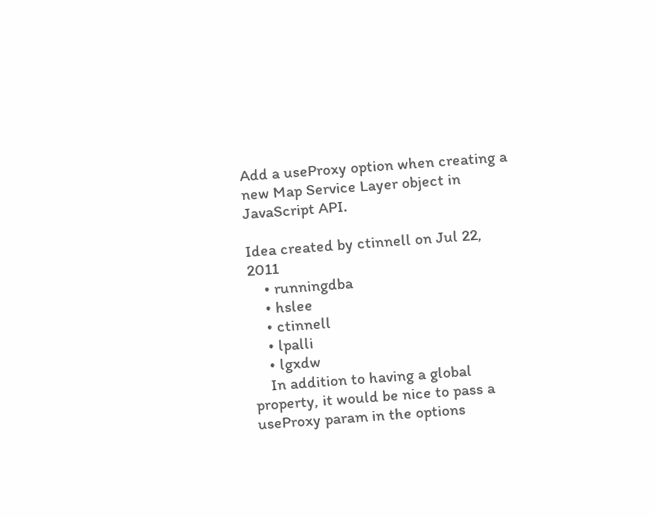Add a useProxy option when creating a new Map Service Layer object in JavaScript API.

Idea created by ctinnell on Jul 22, 2011
    • runningdba
    • hslee
    • ctinnell
    • lpalli
    • lgxdw
    In addition to having a global property, it would be nice to pass a useProxy param in the options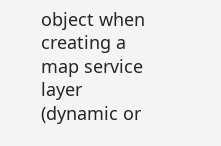object when creating a map service layer (dynamic or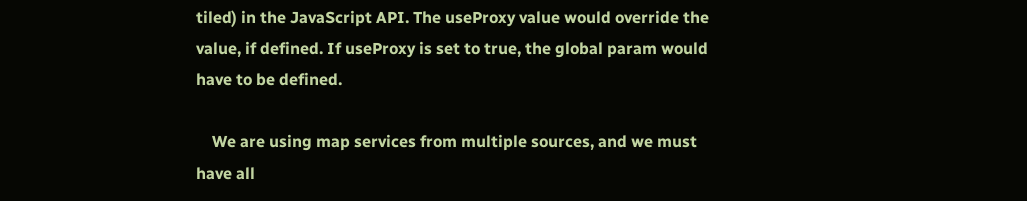tiled) in the JavaScript API. The useProxy value would override the value, if defined. If useProxy is set to true, the global param would have to be defined.

    We are using map services from multiple sources, and we must have all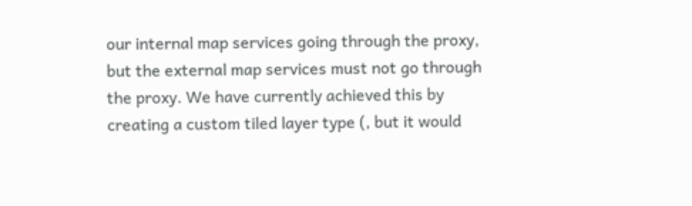our internal map services going through the proxy, but the external map services must not go through the proxy. We have currently achieved this by creating a custom tiled layer type (, but it would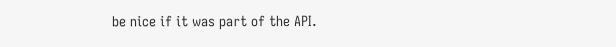be nice if it was part of the API.